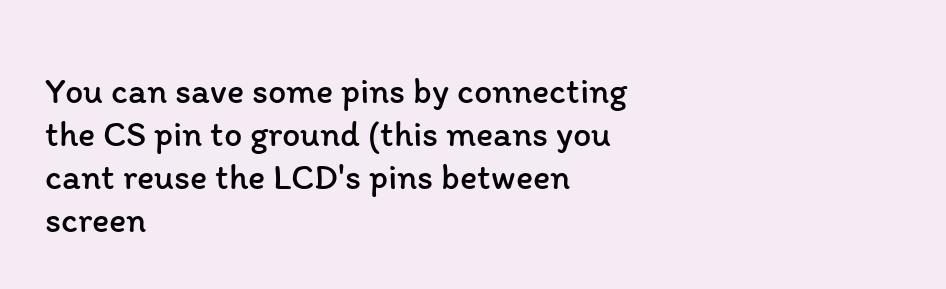You can save some pins by connecting the CS pin to ground (this means you cant reuse the LCD's pins between screen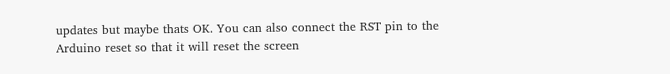updates but maybe thats OK. You can also connect the RST pin to the Arduino reset so that it will reset the screen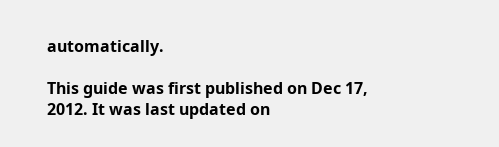automatically.

This guide was first published on Dec 17, 2012. It was last updated on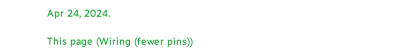Apr 24, 2024.

This page (Wiring (fewer pins))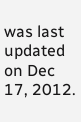was last updated on Dec 17, 2012.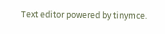Text editor powered by tinymce.